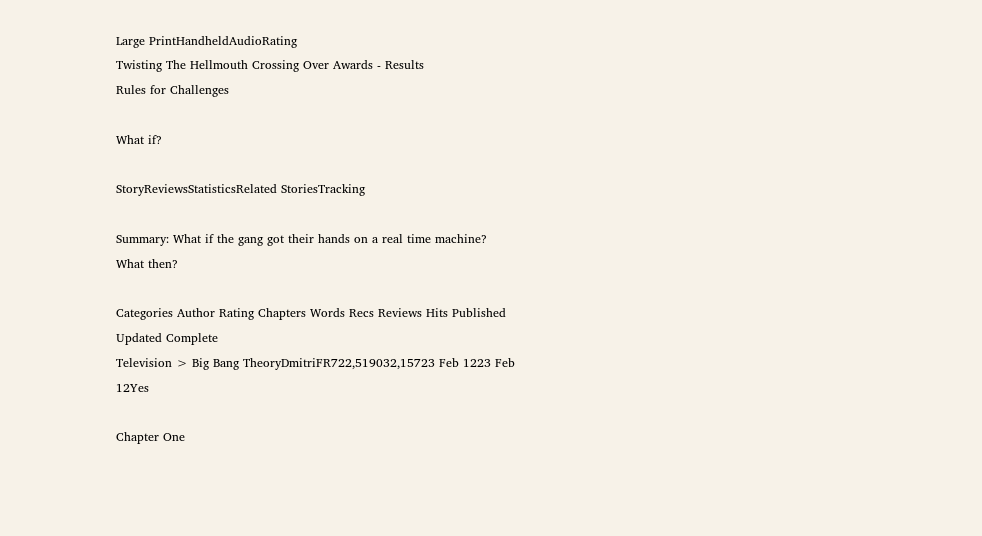Large PrintHandheldAudioRating
Twisting The Hellmouth Crossing Over Awards - Results
Rules for Challenges

What if?

StoryReviewsStatisticsRelated StoriesTracking

Summary: What if the gang got their hands on a real time machine? What then?

Categories Author Rating Chapters Words Recs Reviews Hits Published Updated Complete
Television > Big Bang TheoryDmitriFR722,519032,15723 Feb 1223 Feb 12Yes

Chapter One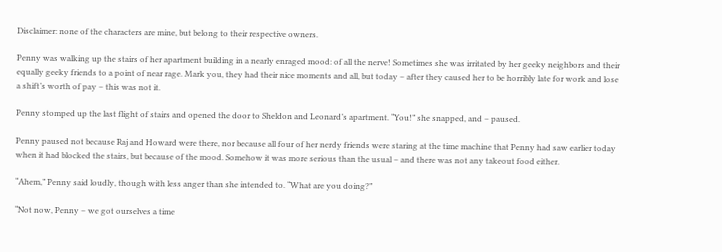Disclaimer: none of the characters are mine, but belong to their respective owners.

Penny was walking up the stairs of her apartment building in a nearly enraged mood: of all the nerve! Sometimes she was irritated by her geeky neighbors and their equally geeky friends to a point of near rage. Mark you, they had their nice moments and all, but today – after they caused her to be horribly late for work and lose a shift’s worth of pay – this was not it.

Penny stomped up the last flight of stairs and opened the door to Sheldon and Leonard’s apartment. “You!” she snapped, and – paused.

Penny paused not because Raj and Howard were there, nor because all four of her nerdy friends were staring at the time machine that Penny had saw earlier today when it had blocked the stairs, but because of the mood. Somehow it was more serious than the usual – and there was not any takeout food either.

“Ahem,” Penny said loudly, though with less anger than she intended to. “What are you doing?”

“Not now, Penny – we got ourselves a time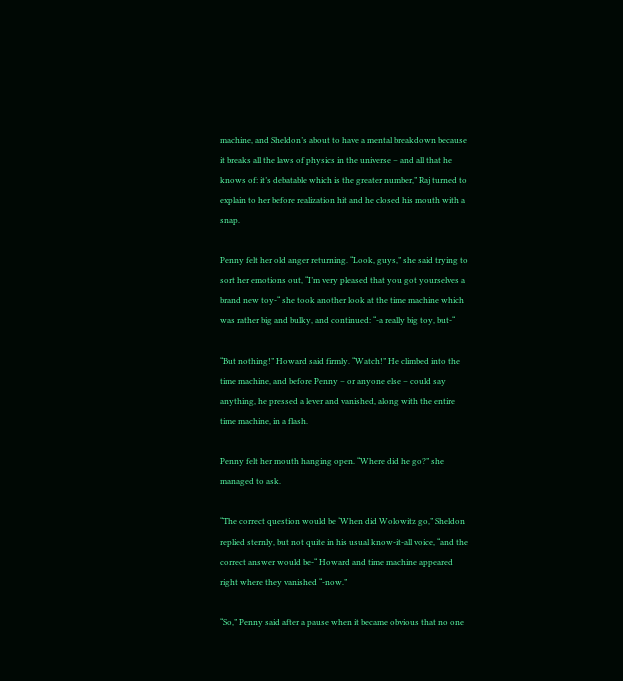machine, and Sheldon’s about to have a mental breakdown because it breaks all the laws of physics in the universe – and all that he knows of: it’s debatable which is the greater number,” Raj turned to explain to her before realization hit and he closed his mouth with a snap.

Penny felt her old anger returning. “Look, guys,” she said trying to sort her emotions out, “I’m very pleased that you got yourselves a brand new toy-“ she took another look at the time machine which was rather big and bulky, and continued: “-a really big toy, but-“

“But nothing!” Howard said firmly. “Watch!” He climbed into the time machine, and before Penny – or anyone else – could say anything, he pressed a lever and vanished, along with the entire time machine, in a flash.

Penny felt her mouth hanging open. “Where did he go?” she managed to ask.

“The correct question would be ‘When did Wolowitz go,” Sheldon replied sternly, but not quite in his usual know-it-all voice, “and the correct answer would be-“ Howard and time machine appeared right where they vanished “-now.”

“So,” Penny said after a pause when it became obvious that no one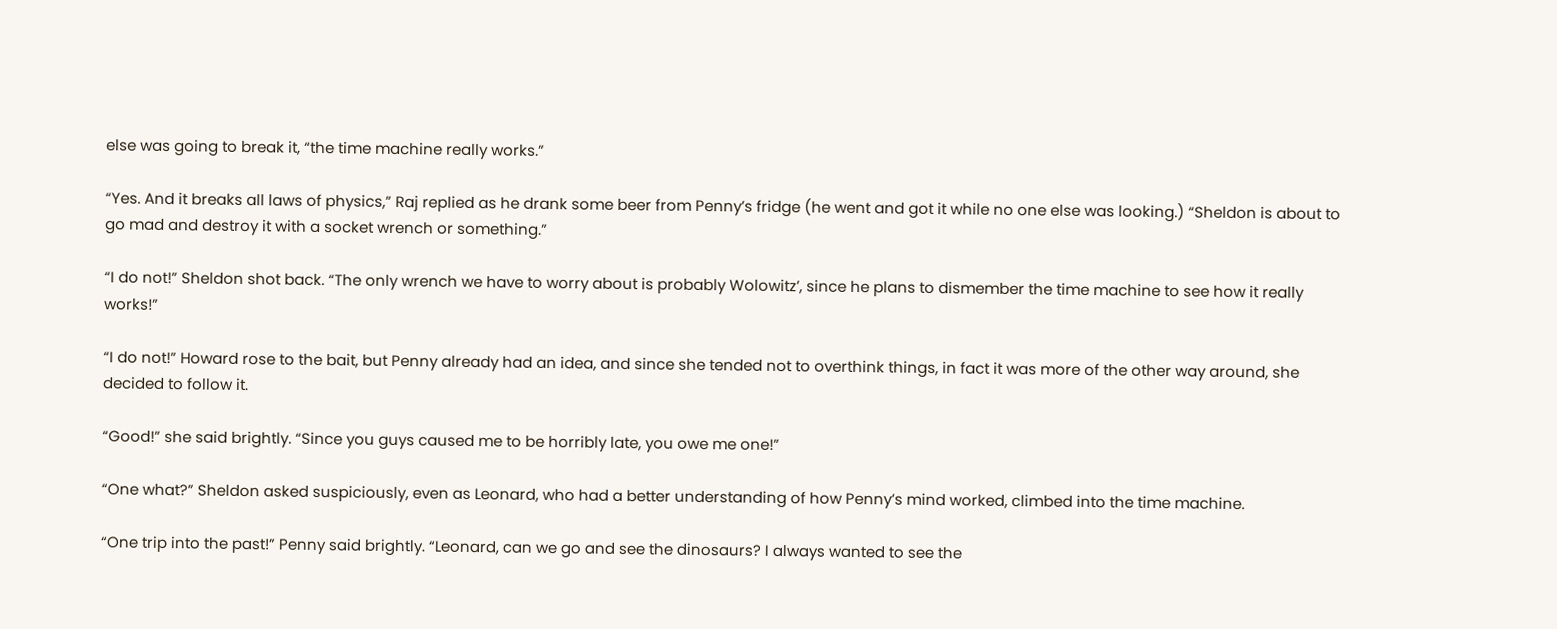else was going to break it, “the time machine really works.”

“Yes. And it breaks all laws of physics,” Raj replied as he drank some beer from Penny’s fridge (he went and got it while no one else was looking.) “Sheldon is about to go mad and destroy it with a socket wrench or something.”

“I do not!” Sheldon shot back. “The only wrench we have to worry about is probably Wolowitz’, since he plans to dismember the time machine to see how it really works!”

“I do not!” Howard rose to the bait, but Penny already had an idea, and since she tended not to overthink things, in fact it was more of the other way around, she decided to follow it.

“Good!” she said brightly. “Since you guys caused me to be horribly late, you owe me one!”

“One what?” Sheldon asked suspiciously, even as Leonard, who had a better understanding of how Penny’s mind worked, climbed into the time machine.

“One trip into the past!” Penny said brightly. “Leonard, can we go and see the dinosaurs? I always wanted to see the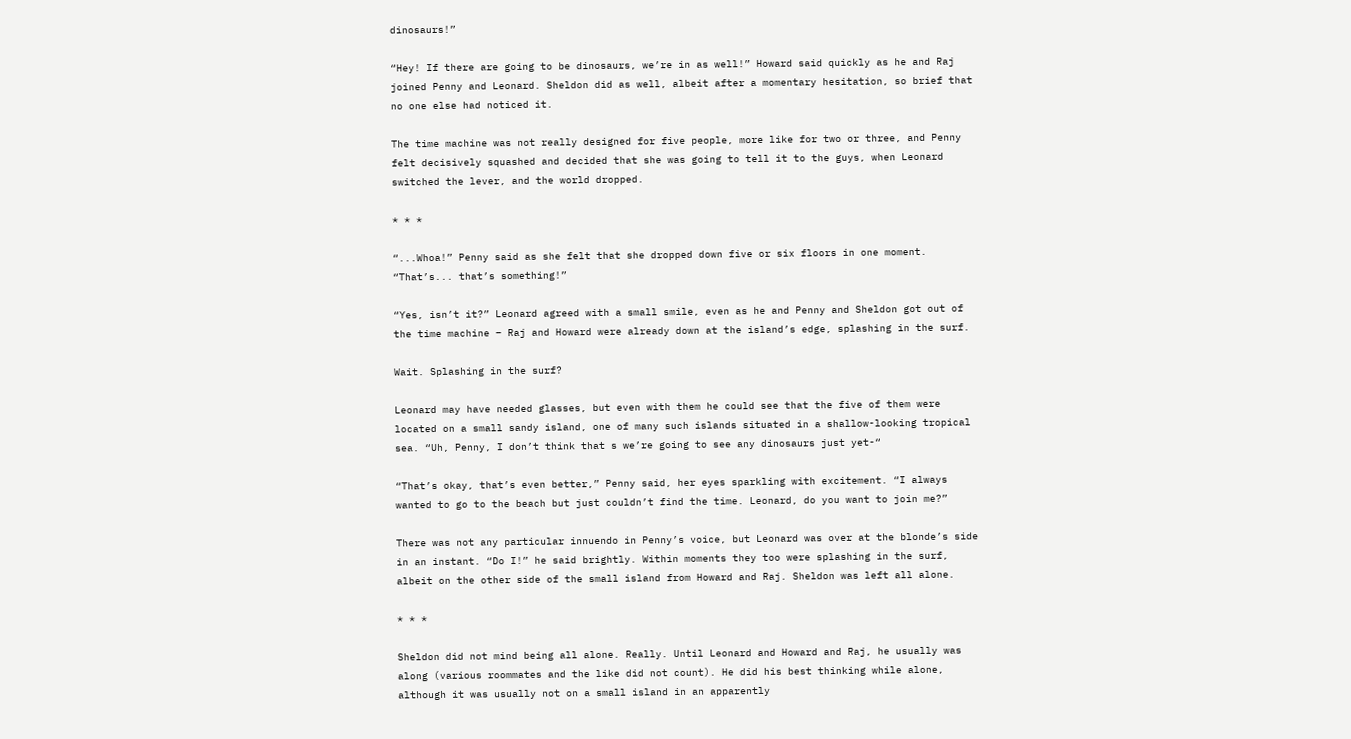dinosaurs!”

“Hey! If there are going to be dinosaurs, we’re in as well!” Howard said quickly as he and Raj joined Penny and Leonard. Sheldon did as well, albeit after a momentary hesitation, so brief that no one else had noticed it.

The time machine was not really designed for five people, more like for two or three, and Penny felt decisively squashed and decided that she was going to tell it to the guys, when Leonard switched the lever, and the world dropped.

* * *

“...Whoa!” Penny said as she felt that she dropped down five or six floors in one moment. “That’s... that’s something!”

“Yes, isn’t it?” Leonard agreed with a small smile, even as he and Penny and Sheldon got out of the time machine – Raj and Howard were already down at the island’s edge, splashing in the surf.

Wait. Splashing in the surf?

Leonard may have needed glasses, but even with them he could see that the five of them were located on a small sandy island, one of many such islands situated in a shallow-looking tropical sea. “Uh, Penny, I don’t think that s we’re going to see any dinosaurs just yet-“

“That’s okay, that’s even better,” Penny said, her eyes sparkling with excitement. “I always wanted to go to the beach but just couldn’t find the time. Leonard, do you want to join me?”

There was not any particular innuendo in Penny’s voice, but Leonard was over at the blonde’s side in an instant. “Do I!” he said brightly. Within moments they too were splashing in the surf, albeit on the other side of the small island from Howard and Raj. Sheldon was left all alone.

* * *

Sheldon did not mind being all alone. Really. Until Leonard and Howard and Raj, he usually was along (various roommates and the like did not count). He did his best thinking while alone, although it was usually not on a small island in an apparently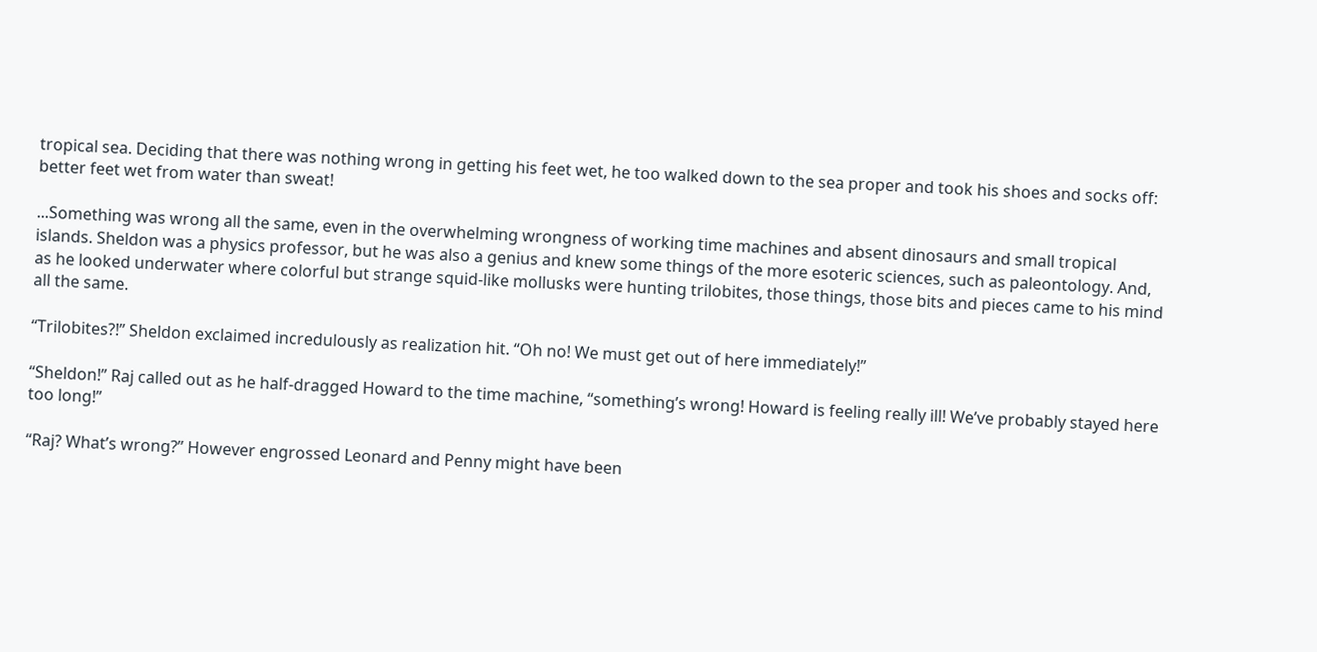tropical sea. Deciding that there was nothing wrong in getting his feet wet, he too walked down to the sea proper and took his shoes and socks off: better feet wet from water than sweat!

...Something was wrong all the same, even in the overwhelming wrongness of working time machines and absent dinosaurs and small tropical islands. Sheldon was a physics professor, but he was also a genius and knew some things of the more esoteric sciences, such as paleontology. And, as he looked underwater where colorful but strange squid-like mollusks were hunting trilobites, those things, those bits and pieces came to his mind all the same.

“Trilobites?!” Sheldon exclaimed incredulously as realization hit. “Oh no! We must get out of here immediately!”

“Sheldon!” Raj called out as he half-dragged Howard to the time machine, “something’s wrong! Howard is feeling really ill! We’ve probably stayed here too long!”

“Raj? What’s wrong?” However engrossed Leonard and Penny might have been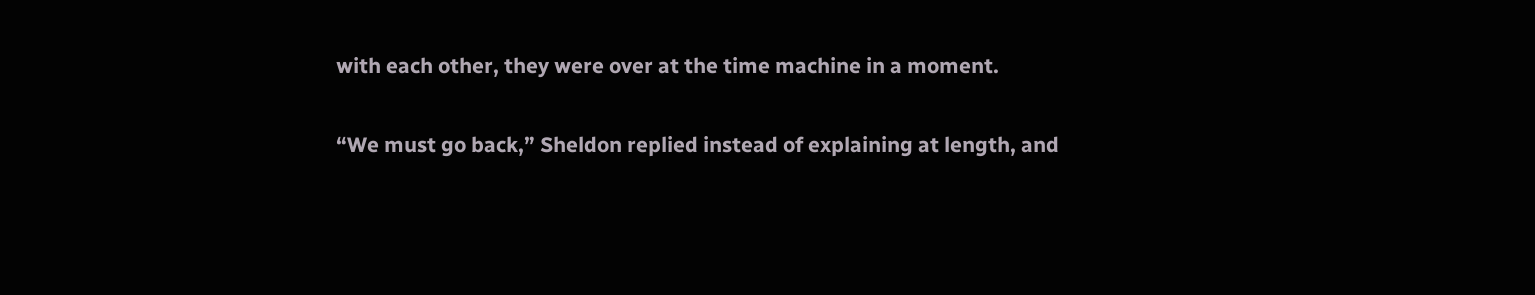with each other, they were over at the time machine in a moment.

“We must go back,” Sheldon replied instead of explaining at length, and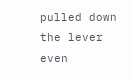pulled down the lever even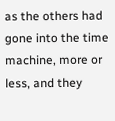as the others had gone into the time machine, more or less, and they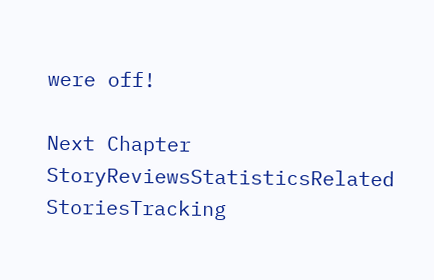were off!

Next Chapter
StoryReviewsStatisticsRelated StoriesTracking